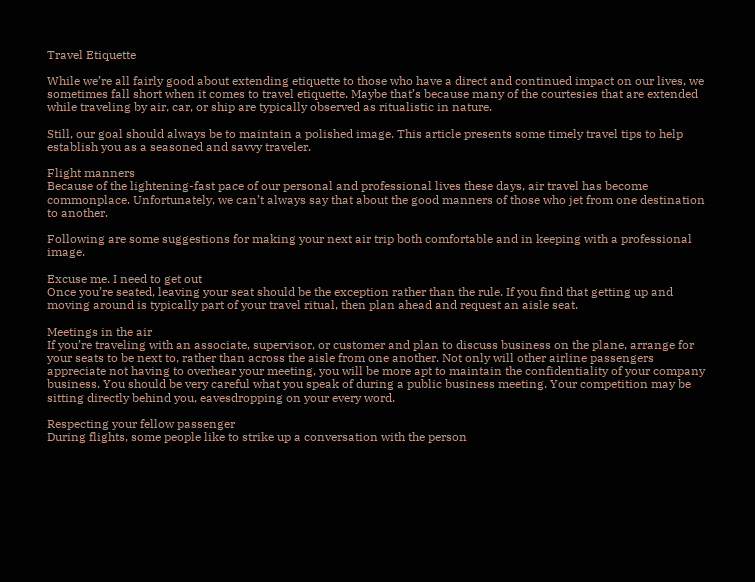Travel Etiquette

While we’re all fairly good about extending etiquette to those who have a direct and continued impact on our lives, we sometimes fall short when it comes to travel etiquette. Maybe that’s because many of the courtesies that are extended while traveling by air, car, or ship are typically observed as ritualistic in nature.

Still, our goal should always be to maintain a polished image. This article presents some timely travel tips to help establish you as a seasoned and savvy traveler.

Flight manners
Because of the lightening-fast pace of our personal and professional lives these days, air travel has become commonplace. Unfortunately, we can’t always say that about the good manners of those who jet from one destination to another.

Following are some suggestions for making your next air trip both comfortable and in keeping with a professional image.

Excuse me. I need to get out
Once you’re seated, leaving your seat should be the exception rather than the rule. If you find that getting up and moving around is typically part of your travel ritual, then plan ahead and request an aisle seat.

Meetings in the air
If you’re traveling with an associate, supervisor, or customer and plan to discuss business on the plane, arrange for your seats to be next to, rather than across the aisle from one another. Not only will other airline passengers appreciate not having to overhear your meeting, you will be more apt to maintain the confidentiality of your company business. You should be very careful what you speak of during a public business meeting. Your competition may be sitting directly behind you, eavesdropping on your every word.

Respecting your fellow passenger
During flights, some people like to strike up a conversation with the person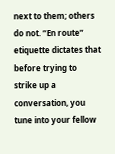next to them; others do not. “En route” etiquette dictates that before trying to strike up a conversation, you tune into your fellow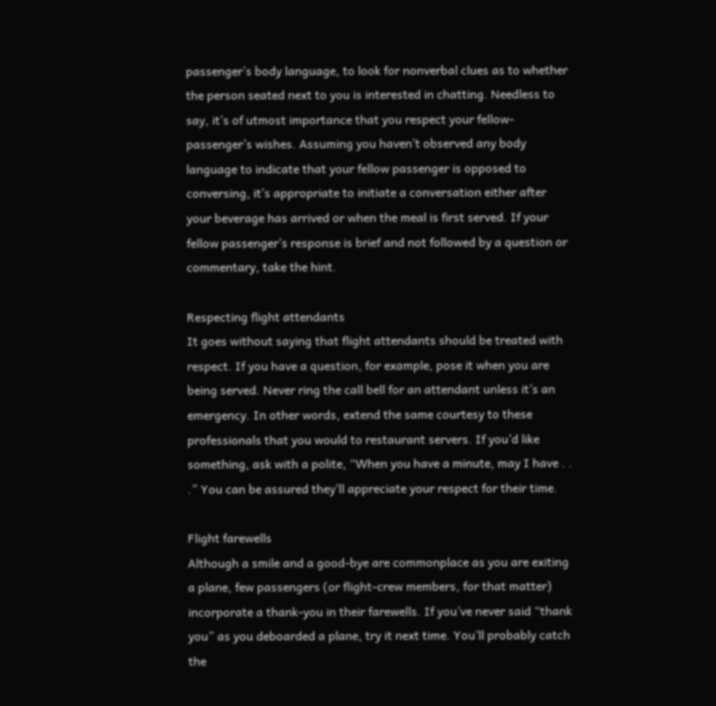passenger’s body language, to look for nonverbal clues as to whether the person seated next to you is interested in chatting. Needless to say, it’s of utmost importance that you respect your fellow-passenger’s wishes. Assuming you haven’t observed any body language to indicate that your fellow passenger is opposed to conversing, it’s appropriate to initiate a conversation either after your beverage has arrived or when the meal is first served. If your fellow passenger’s response is brief and not followed by a question or commentary, take the hint.

Respecting flight attendants
It goes without saying that flight attendants should be treated with respect. If you have a question, for example, pose it when you are being served. Never ring the call bell for an attendant unless it’s an emergency. In other words, extend the same courtesy to these professionals that you would to restaurant servers. If you’d like something, ask with a polite, “When you have a minute, may I have . . .” You can be assured they’ll appreciate your respect for their time.

Flight farewells
Although a smile and a good-bye are commonplace as you are exiting a plane, few passengers (or flight-crew members, for that matter) incorporate a thank-you in their farewells. If you’ve never said “thank you” as you deboarded a plane, try it next time. You’ll probably catch the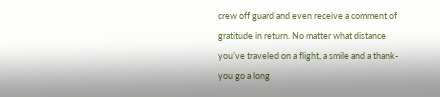crew off guard and even receive a comment of gratitude in return. No matter what distance you’ve traveled on a flight, a smile and a thank-you go a long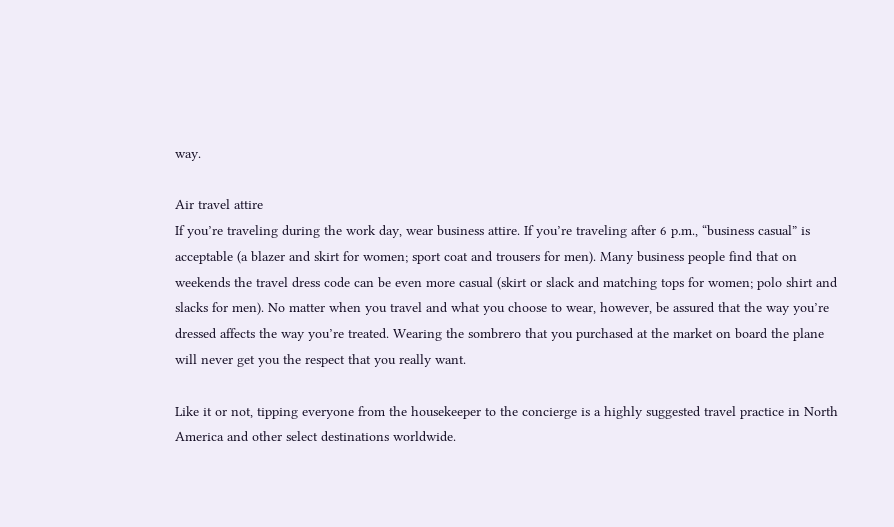way.

Air travel attire
If you’re traveling during the work day, wear business attire. If you’re traveling after 6 p.m., “business casual” is acceptable (a blazer and skirt for women; sport coat and trousers for men). Many business people find that on weekends the travel dress code can be even more casual (skirt or slack and matching tops for women; polo shirt and slacks for men). No matter when you travel and what you choose to wear, however, be assured that the way you’re dressed affects the way you’re treated. Wearing the sombrero that you purchased at the market on board the plane will never get you the respect that you really want.

Like it or not, tipping everyone from the housekeeper to the concierge is a highly suggested travel practice in North America and other select destinations worldwide.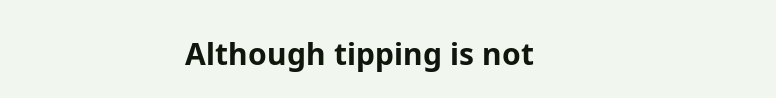Although tipping is not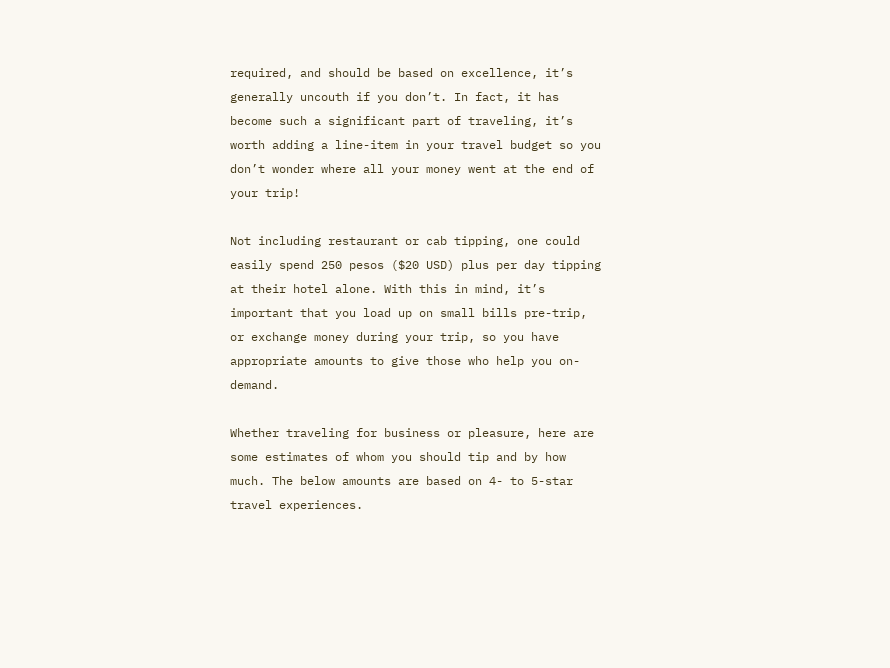required, and should be based on excellence, it’s generally uncouth if you don’t. In fact, it has become such a significant part of traveling, it’s worth adding a line-item in your travel budget so you don’t wonder where all your money went at the end of your trip!

Not including restaurant or cab tipping, one could easily spend 250 pesos ($20 USD) plus per day tipping at their hotel alone. With this in mind, it’s important that you load up on small bills pre-trip, or exchange money during your trip, so you have appropriate amounts to give those who help you on-demand.

Whether traveling for business or pleasure, here are some estimates of whom you should tip and by how much. The below amounts are based on 4- to 5-star travel experiences.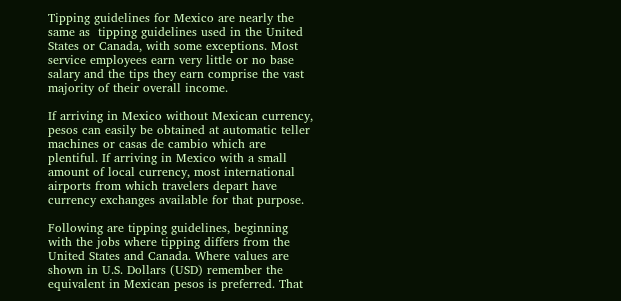Tipping guidelines for Mexico are nearly the same as  tipping guidelines used in the United States or Canada, with some exceptions. Most service employees earn very little or no base salary and the tips they earn comprise the vast majority of their overall income.

If arriving in Mexico without Mexican currency, pesos can easily be obtained at automatic teller machines or casas de cambio which are plentiful. If arriving in Mexico with a small amount of local currency, most international airports from which travelers depart have currency exchanges available for that purpose.

Following are tipping guidelines, beginning with the jobs where tipping differs from the United States and Canada. Where values are shown in U.S. Dollars (USD) remember the equivalent in Mexican pesos is preferred. That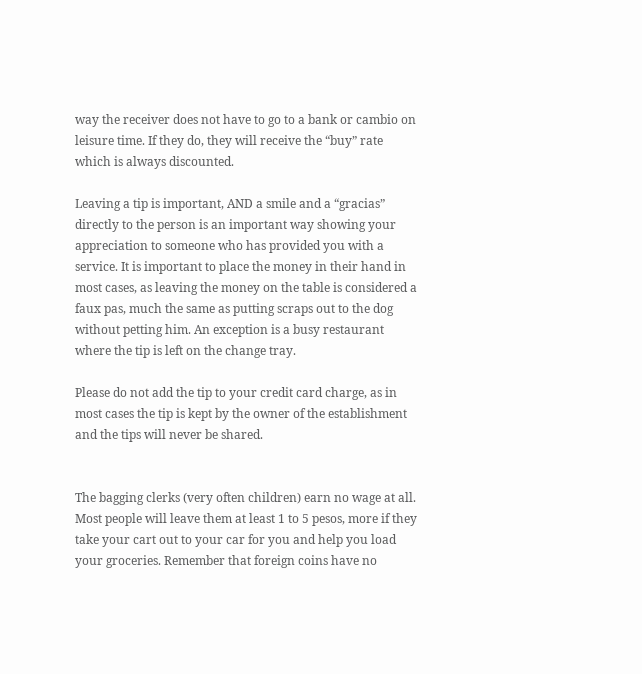way the receiver does not have to go to a bank or cambio on leisure time. If they do, they will receive the “buy” rate which is always discounted.

Leaving a tip is important, AND a smile and a “gracias” directly to the person is an important way showing your appreciation to someone who has provided you with a service. It is important to place the money in their hand in most cases, as leaving the money on the table is considered a faux pas, much the same as putting scraps out to the dog without petting him. An exception is a busy restaurant where the tip is left on the change tray.

Please do not add the tip to your credit card charge, as in most cases the tip is kept by the owner of the establishment and the tips will never be shared.


The bagging clerks (very often children) earn no wage at all. Most people will leave them at least 1 to 5 pesos, more if they take your cart out to your car for you and help you load your groceries. Remember that foreign coins have no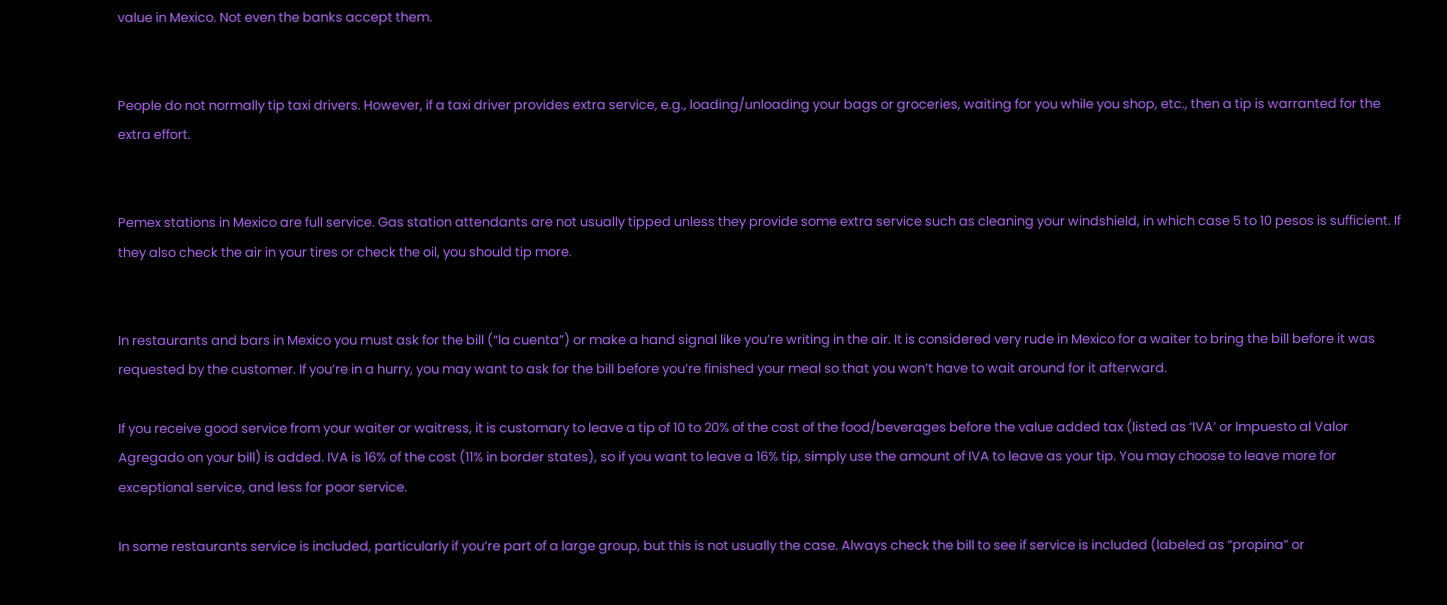value in Mexico. Not even the banks accept them.


People do not normally tip taxi drivers. However, if a taxi driver provides extra service, e.g., loading/unloading your bags or groceries, waiting for you while you shop, etc., then a tip is warranted for the extra effort.


Pemex stations in Mexico are full service. Gas station attendants are not usually tipped unless they provide some extra service such as cleaning your windshield, in which case 5 to 10 pesos is sufficient. If they also check the air in your tires or check the oil, you should tip more.


In restaurants and bars in Mexico you must ask for the bill (“la cuenta”) or make a hand signal like you’re writing in the air. It is considered very rude in Mexico for a waiter to bring the bill before it was requested by the customer. If you’re in a hurry, you may want to ask for the bill before you’re finished your meal so that you won’t have to wait around for it afterward.

If you receive good service from your waiter or waitress, it is customary to leave a tip of 10 to 20% of the cost of the food/beverages before the value added tax (listed as ‘IVA’ or Impuesto al Valor Agregado on your bill) is added. IVA is 16% of the cost (11% in border states), so if you want to leave a 16% tip, simply use the amount of IVA to leave as your tip. You may choose to leave more for exceptional service, and less for poor service.

In some restaurants service is included, particularly if you’re part of a large group, but this is not usually the case. Always check the bill to see if service is included (labeled as “propina” or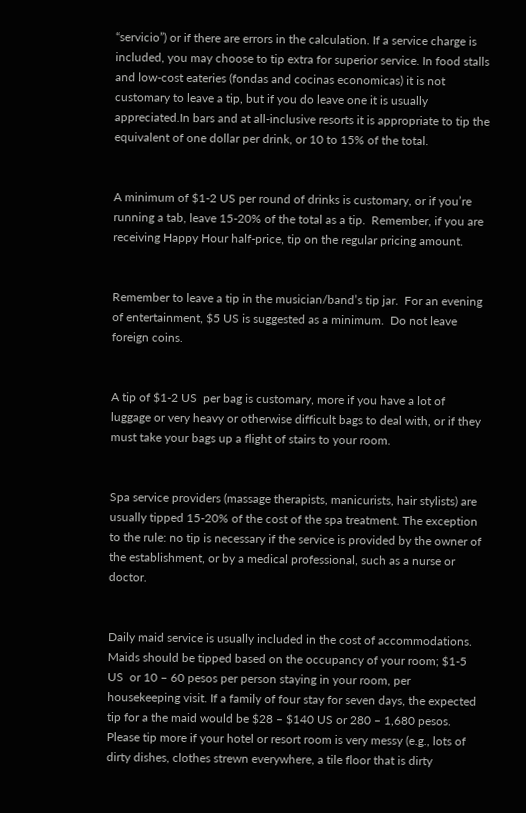“servicio”) or if there are errors in the calculation. If a service charge is included, you may choose to tip extra for superior service. In food stalls and low-cost eateries (fondas and cocinas economicas) it is not customary to leave a tip, but if you do leave one it is usually appreciated.In bars and at all-inclusive resorts it is appropriate to tip the equivalent of one dollar per drink, or 10 to 15% of the total.


A minimum of $1-2 US per round of drinks is customary, or if you’re running a tab, leave 15-20% of the total as a tip.  Remember, if you are receiving Happy Hour half-price, tip on the regular pricing amount.


Remember to leave a tip in the musician/band’s tip jar.  For an evening of entertainment, $5 US is suggested as a minimum.  Do not leave foreign coins.


A tip of $1-2 US  per bag is customary, more if you have a lot of luggage or very heavy or otherwise difficult bags to deal with, or if they must take your bags up a flight of stairs to your room.


Spa service providers (massage therapists, manicurists, hair stylists) are usually tipped 15-20% of the cost of the spa treatment. The exception to the rule: no tip is necessary if the service is provided by the owner of the establishment, or by a medical professional, such as a nurse or doctor.


Daily maid service is usually included in the cost of accommodations. Maids should be tipped based on the occupancy of your room; $1-5 US  or 10 – 60 pesos per person staying in your room, per housekeeping visit. If a family of four stay for seven days, the expected tip for a the maid would be $28 – $140 US or 280 – 1,680 pesos. Please tip more if your hotel or resort room is very messy (e.g., lots of dirty dishes, clothes strewn everywhere, a tile floor that is dirty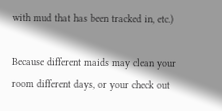with mud that has been tracked in, etc.)

Because different maids may clean your room different days, or your check out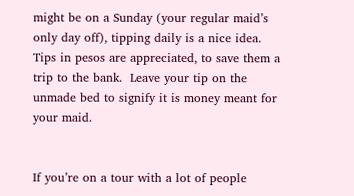might be on a Sunday (your regular maid’s only day off), tipping daily is a nice idea.  Tips in pesos are appreciated, to save them a trip to the bank.  Leave your tip on the unmade bed to signify it is money meant for your maid.


If you’re on a tour with a lot of people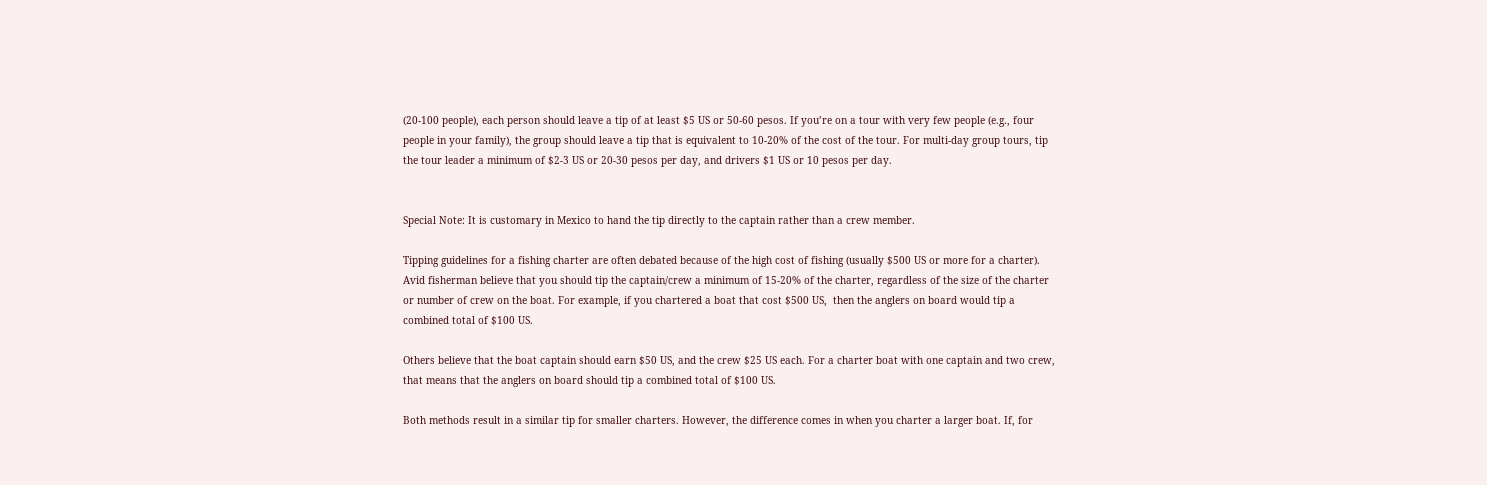(20-100 people), each person should leave a tip of at least $5 US or 50-60 pesos. If you’re on a tour with very few people (e.g., four people in your family), the group should leave a tip that is equivalent to 10-20% of the cost of the tour. For multi-day group tours, tip the tour leader a minimum of $2-3 US or 20-30 pesos per day, and drivers $1 US or 10 pesos per day.


Special Note: It is customary in Mexico to hand the tip directly to the captain rather than a crew member.

Tipping guidelines for a fishing charter are often debated because of the high cost of fishing (usually $500 US or more for a charter). Avid fisherman believe that you should tip the captain/crew a minimum of 15-20% of the charter, regardless of the size of the charter or number of crew on the boat. For example, if you chartered a boat that cost $500 US,  then the anglers on board would tip a combined total of $100 US.

Others believe that the boat captain should earn $50 US, and the crew $25 US each. For a charter boat with one captain and two crew, that means that the anglers on board should tip a combined total of $100 US.

Both methods result in a similar tip for smaller charters. However, the difference comes in when you charter a larger boat. If, for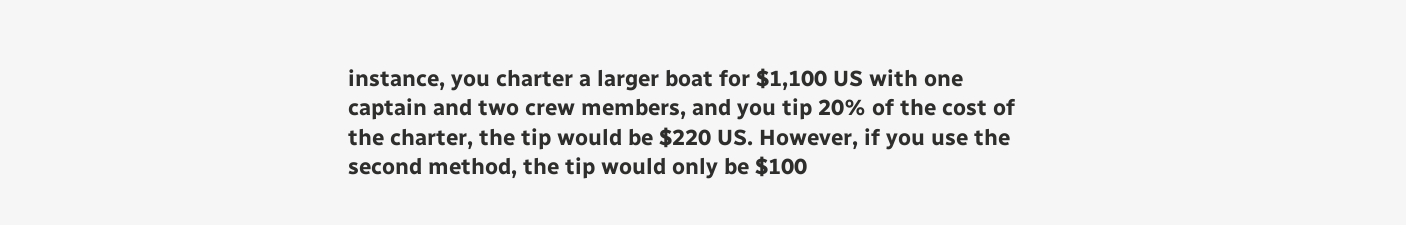instance, you charter a larger boat for $1,100 US with one captain and two crew members, and you tip 20% of the cost of the charter, the tip would be $220 US. However, if you use the second method, the tip would only be $100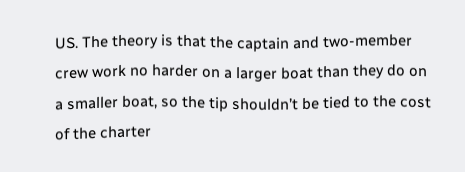US. The theory is that the captain and two-member crew work no harder on a larger boat than they do on a smaller boat, so the tip shouldn’t be tied to the cost of the charter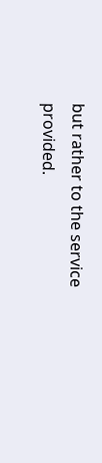but rather to the service provided.